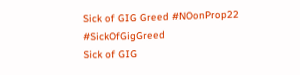Sick of GIG Greed #NOonProp22 #SickOfGigGreed
Sick of GIG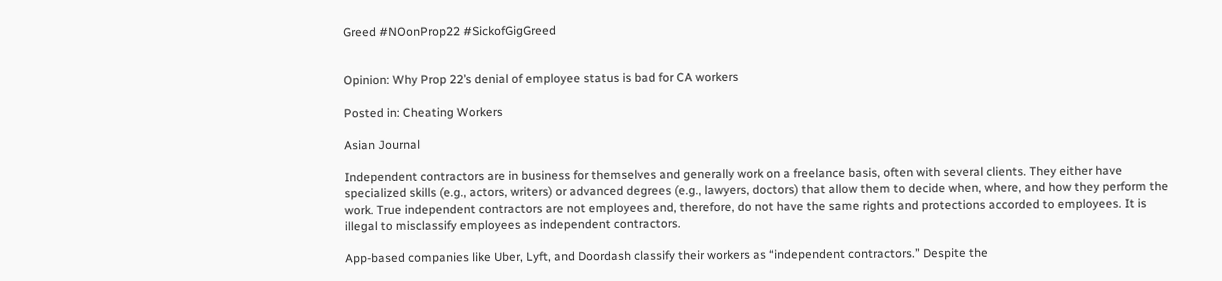Greed #NOonProp22 #SickofGigGreed


Opinion: Why Prop 22’s denial of employee status is bad for CA workers

Posted in: Cheating Workers

Asian Journal

Independent contractors are in business for themselves and generally work on a freelance basis, often with several clients. They either have specialized skills (e.g., actors, writers) or advanced degrees (e.g., lawyers, doctors) that allow them to decide when, where, and how they perform the work. True independent contractors are not employees and, therefore, do not have the same rights and protections accorded to employees. It is illegal to misclassify employees as independent contractors.

App-based companies like Uber, Lyft, and Doordash classify their workers as “independent contractors.” Despite the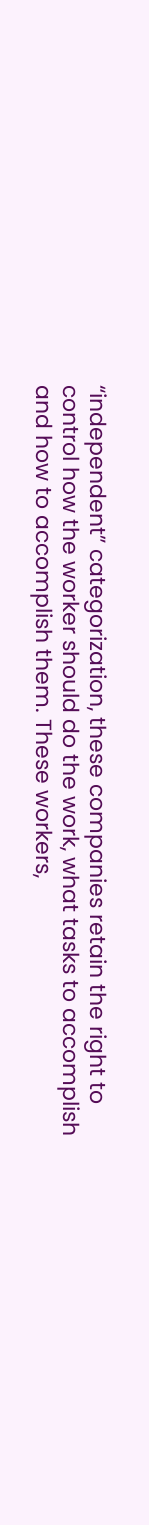“independent” categorization, these companies retain the right to control how the worker should do the work, what tasks to accomplish and how to accomplish them. These workers,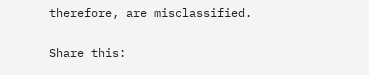therefore, are misclassified.

Share this: